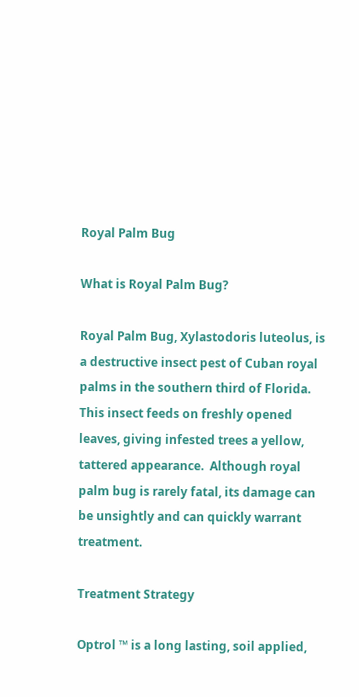Royal Palm Bug

What is Royal Palm Bug?

Royal Palm Bug, Xylastodoris luteolus, is a destructive insect pest of Cuban royal palms in the southern third of Florida.  This insect feeds on freshly opened leaves, giving infested trees a yellow, tattered appearance.  Although royal palm bug is rarely fatal, its damage can be unsightly and can quickly warrant treatment.

Treatment Strategy

Optrol ™ is a long lasting, soil applied,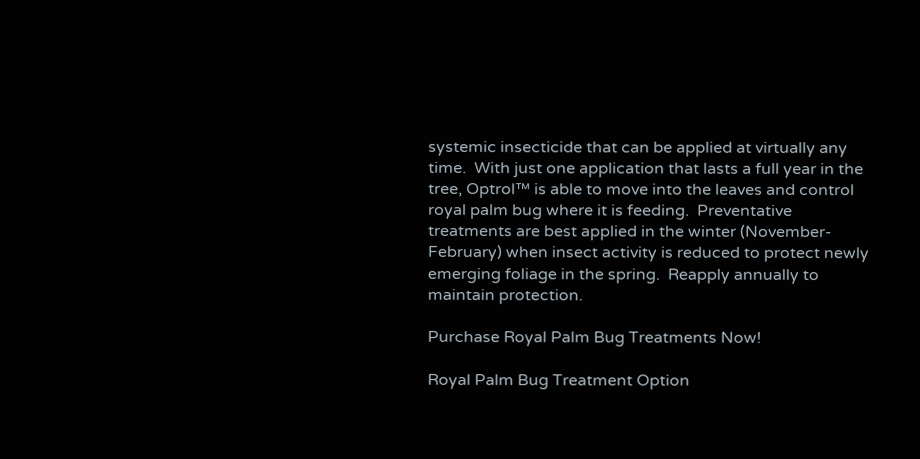systemic insecticide that can be applied at virtually any time.  With just one application that lasts a full year in the tree, Optrol™ is able to move into the leaves and control royal palm bug where it is feeding.  Preventative treatments are best applied in the winter (November-February) when insect activity is reduced to protect newly emerging foliage in the spring.  Reapply annually to maintain protection.

Purchase Royal Palm Bug Treatments Now!

Royal Palm Bug Treatment Option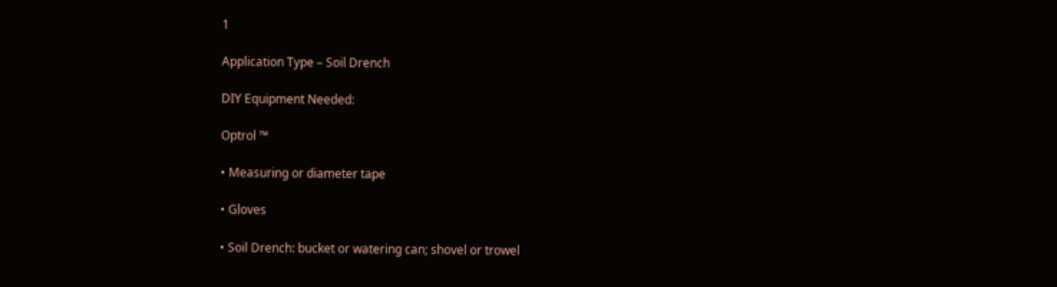1

Application Type – Soil Drench

DIY Equipment Needed:

Optrol ™

• Measuring or diameter tape

• Gloves

• Soil Drench: bucket or watering can; shovel or trowel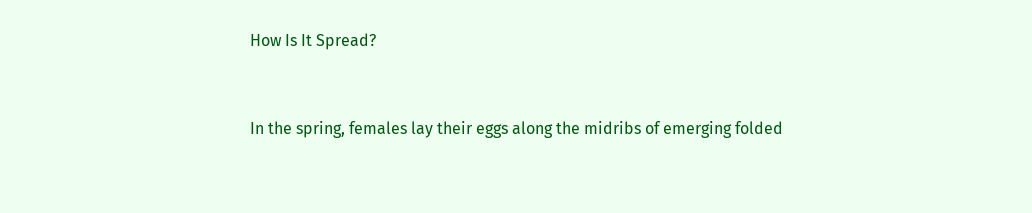How Is It Spread?


In the spring, females lay their eggs along the midribs of emerging folded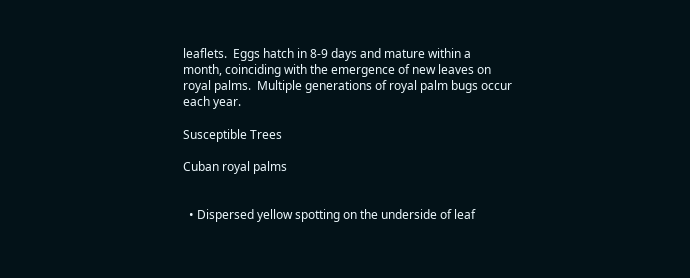leaflets.  Eggs hatch in 8-9 days and mature within a month, coinciding with the emergence of new leaves on royal palms.  Multiple generations of royal palm bugs occur each year.

Susceptible Trees

Cuban royal palms


  • Dispersed yellow spotting on the underside of leaf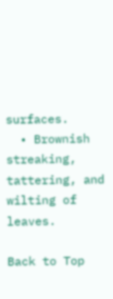surfaces.
  • Brownish streaking, tattering, and wilting of leaves.

Back to Top